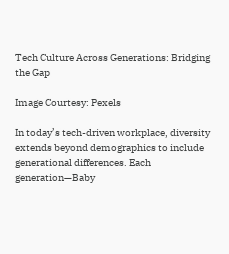Tech Culture Across Generations: Bridging the Gap

Image Courtesy: Pexels

In today’s tech-driven workplace, diversity extends beyond demographics to include generational differences. Each generation—Baby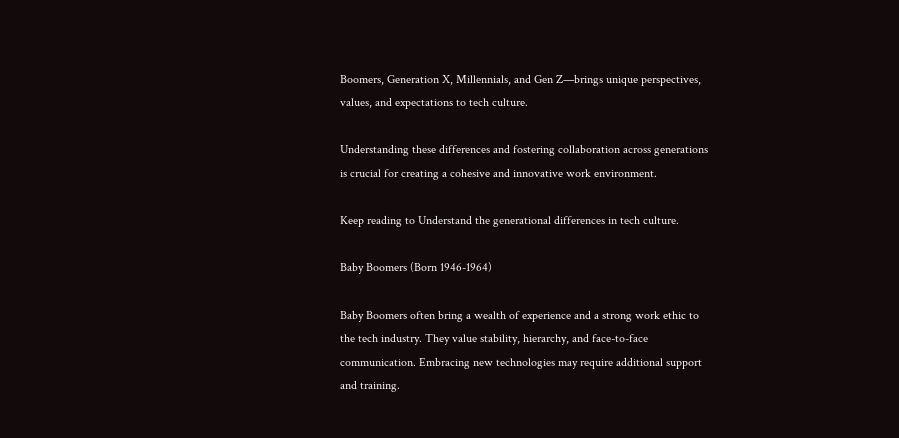Boomers, Generation X, Millennials, and Gen Z—brings unique perspectives, values, and expectations to tech culture.

Understanding these differences and fostering collaboration across generations is crucial for creating a cohesive and innovative work environment.

Keep reading to Understand the generational differences in tech culture.

Baby Boomers (Born 1946-1964)

Baby Boomers often bring a wealth of experience and a strong work ethic to the tech industry. They value stability, hierarchy, and face-to-face communication. Embracing new technologies may require additional support and training.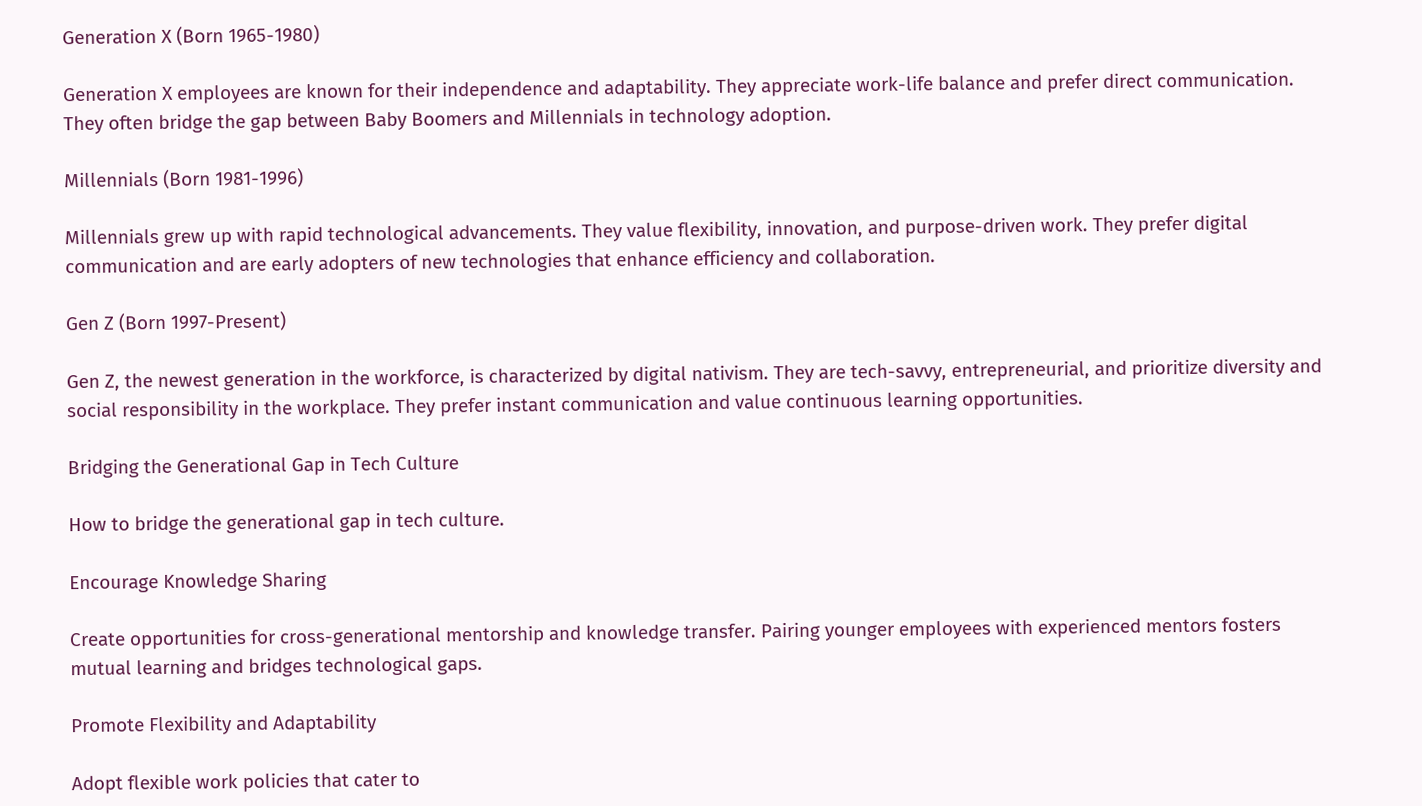Generation X (Born 1965-1980)

Generation X employees are known for their independence and adaptability. They appreciate work-life balance and prefer direct communication. They often bridge the gap between Baby Boomers and Millennials in technology adoption.

Millennials (Born 1981-1996)

Millennials grew up with rapid technological advancements. They value flexibility, innovation, and purpose-driven work. They prefer digital communication and are early adopters of new technologies that enhance efficiency and collaboration.

Gen Z (Born 1997-Present)

Gen Z, the newest generation in the workforce, is characterized by digital nativism. They are tech-savvy, entrepreneurial, and prioritize diversity and social responsibility in the workplace. They prefer instant communication and value continuous learning opportunities.

Bridging the Generational Gap in Tech Culture

How to bridge the generational gap in tech culture.

Encourage Knowledge Sharing

Create opportunities for cross-generational mentorship and knowledge transfer. Pairing younger employees with experienced mentors fosters mutual learning and bridges technological gaps.

Promote Flexibility and Adaptability

Adopt flexible work policies that cater to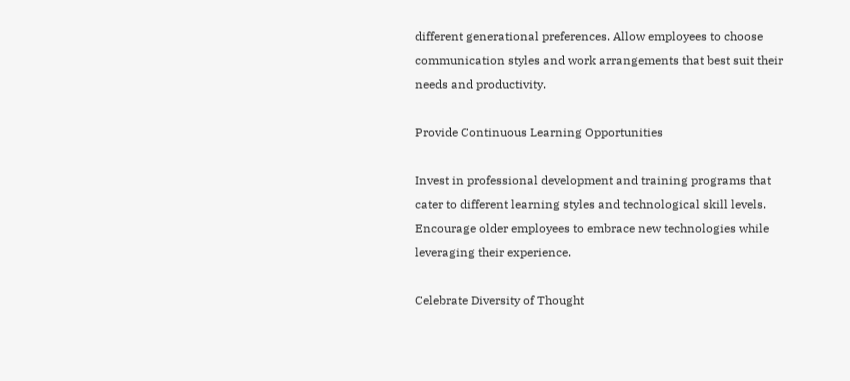different generational preferences. Allow employees to choose communication styles and work arrangements that best suit their needs and productivity.

Provide Continuous Learning Opportunities

Invest in professional development and training programs that cater to different learning styles and technological skill levels. Encourage older employees to embrace new technologies while leveraging their experience.

Celebrate Diversity of Thought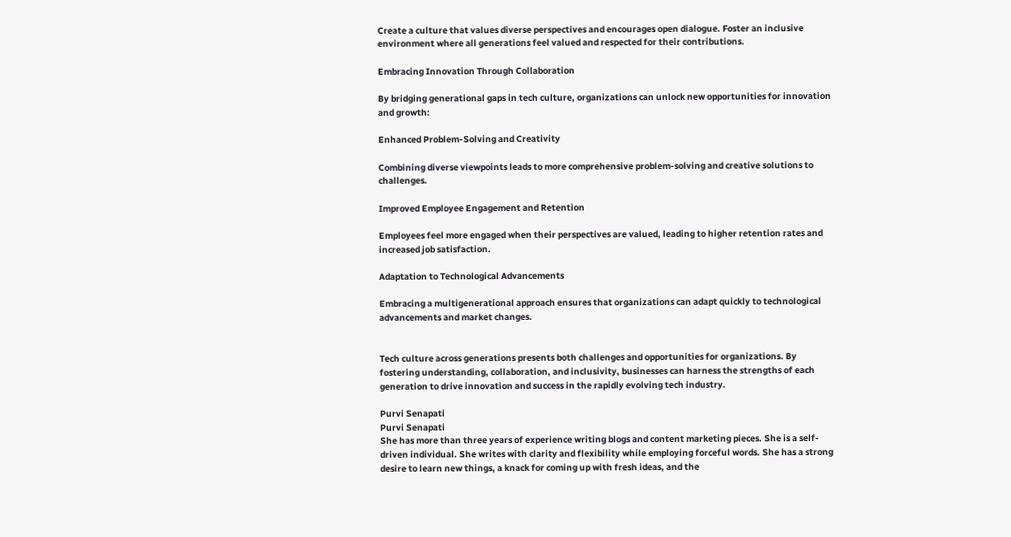Create a culture that values diverse perspectives and encourages open dialogue. Foster an inclusive environment where all generations feel valued and respected for their contributions.

Embracing Innovation Through Collaboration

By bridging generational gaps in tech culture, organizations can unlock new opportunities for innovation and growth:

Enhanced Problem-Solving and Creativity

Combining diverse viewpoints leads to more comprehensive problem-solving and creative solutions to challenges.

Improved Employee Engagement and Retention

Employees feel more engaged when their perspectives are valued, leading to higher retention rates and increased job satisfaction.

Adaptation to Technological Advancements

Embracing a multigenerational approach ensures that organizations can adapt quickly to technological advancements and market changes.


Tech culture across generations presents both challenges and opportunities for organizations. By fostering understanding, collaboration, and inclusivity, businesses can harness the strengths of each generation to drive innovation and success in the rapidly evolving tech industry.

Purvi Senapati
Purvi Senapati
She has more than three years of experience writing blogs and content marketing pieces. She is a self-driven individual. She writes with clarity and flexibility while employing forceful words. She has a strong desire to learn new things, a knack for coming up with fresh ideas, and the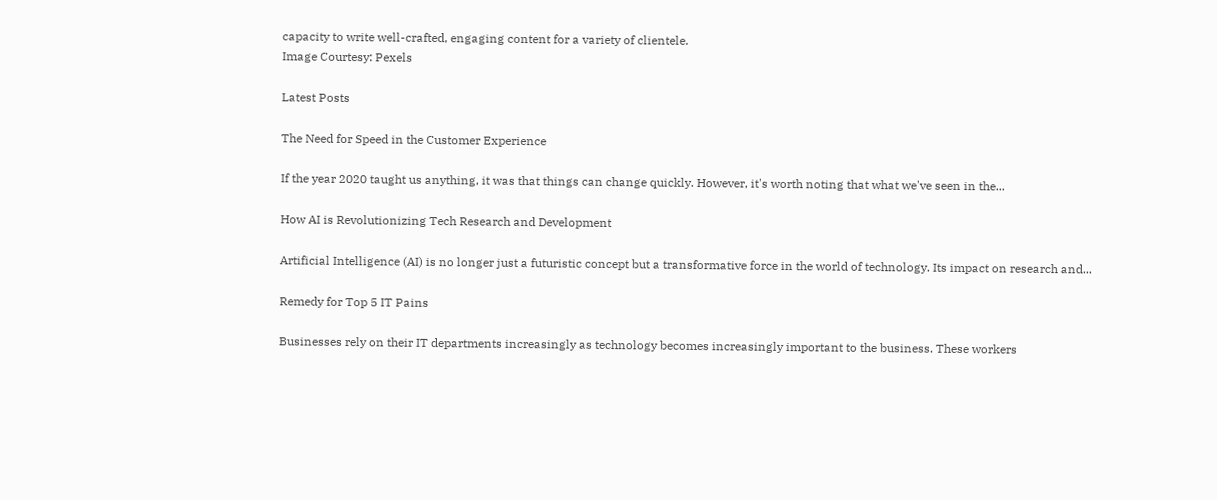capacity to write well-crafted, engaging content for a variety of clientele.
Image Courtesy: Pexels

Latest Posts

The Need for Speed in the Customer Experience

If the year 2020 taught us anything, it was that things can change quickly. However, it's worth noting that what we've seen in the...

How AI is Revolutionizing Tech Research and Development

Artificial Intelligence (AI) is no longer just a futuristic concept but a transformative force in the world of technology. Its impact on research and...

Remedy for Top 5 IT Pains

Businesses rely on their IT departments increasingly as technology becomes increasingly important to the business. These workers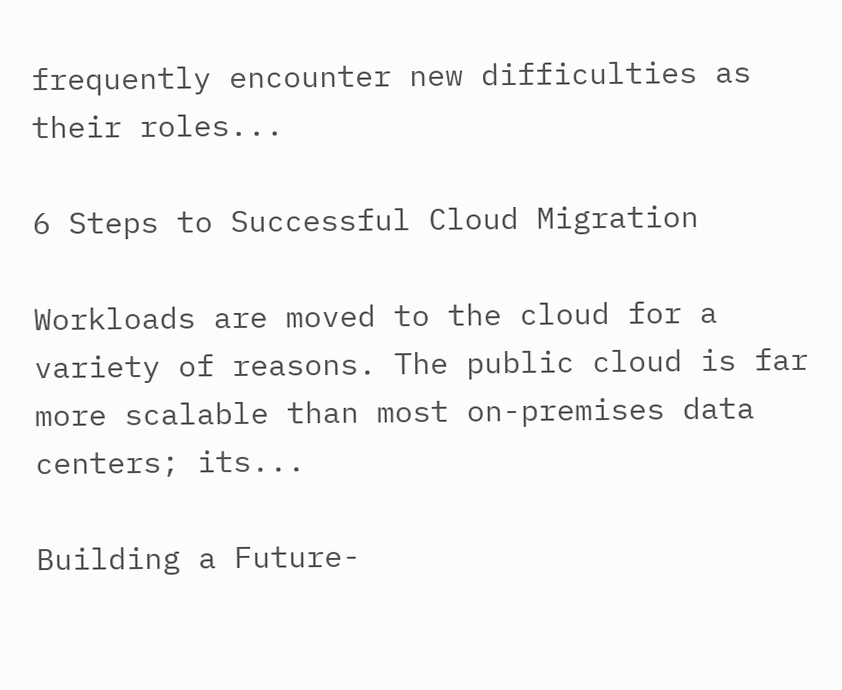frequently encounter new difficulties as their roles...

6 Steps to Successful Cloud Migration

Workloads are moved to the cloud for a variety of reasons. The public cloud is far more scalable than most on-premises data centers; its...

Building a Future-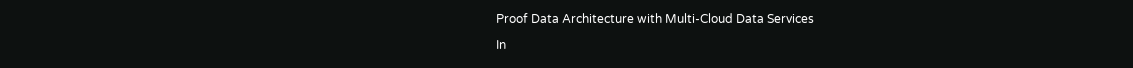Proof Data Architecture with Multi-Cloud Data Services

In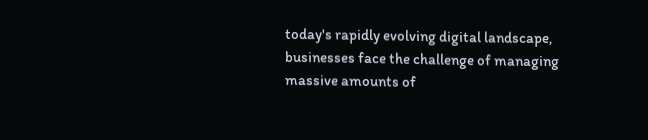today's rapidly evolving digital landscape, businesses face the challenge of managing massive amounts of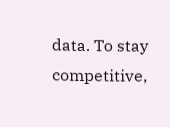data. To stay competitive,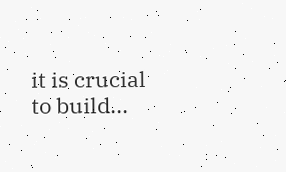it is crucial to build...